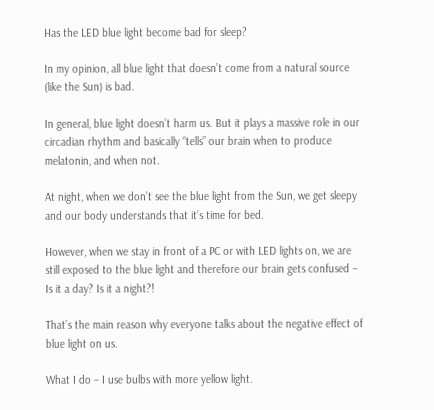Has the LED blue light become bad for sleep?

In my opinion, all blue light that doesn’t come from a natural source (like the Sun) is bad.

In general, blue light doesn’t harm us. But it plays a massive role in our circadian rhythm and basically “tells” our brain when to produce melatonin, and when not.

At night, when we don’t see the blue light from the Sun, we get sleepy and our body understands that it’s time for bed.

However, when we stay in front of a PC or with LED lights on, we are still exposed to the blue light and therefore our brain gets confused – Is it a day? Is it a night?!

That’s the main reason why everyone talks about the negative effect of blue light on us.

What I do – I use bulbs with more yellow light.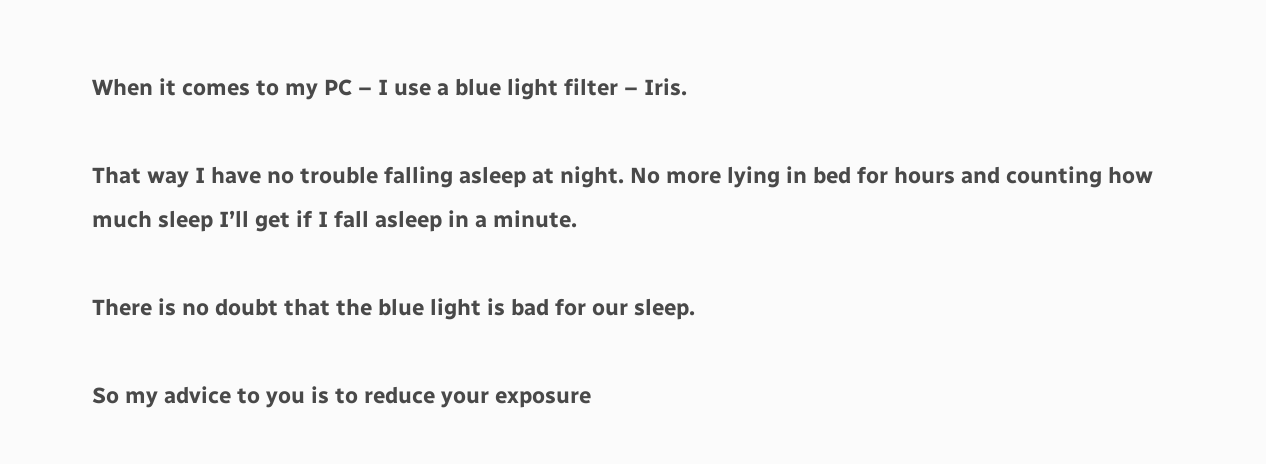When it comes to my PC – I use a blue light filter – Iris.

That way I have no trouble falling asleep at night. No more lying in bed for hours and counting how much sleep I’ll get if I fall asleep in a minute.

There is no doubt that the blue light is bad for our sleep.

So my advice to you is to reduce your exposure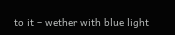to it – wether with blue light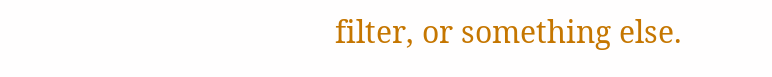filter, or something else.